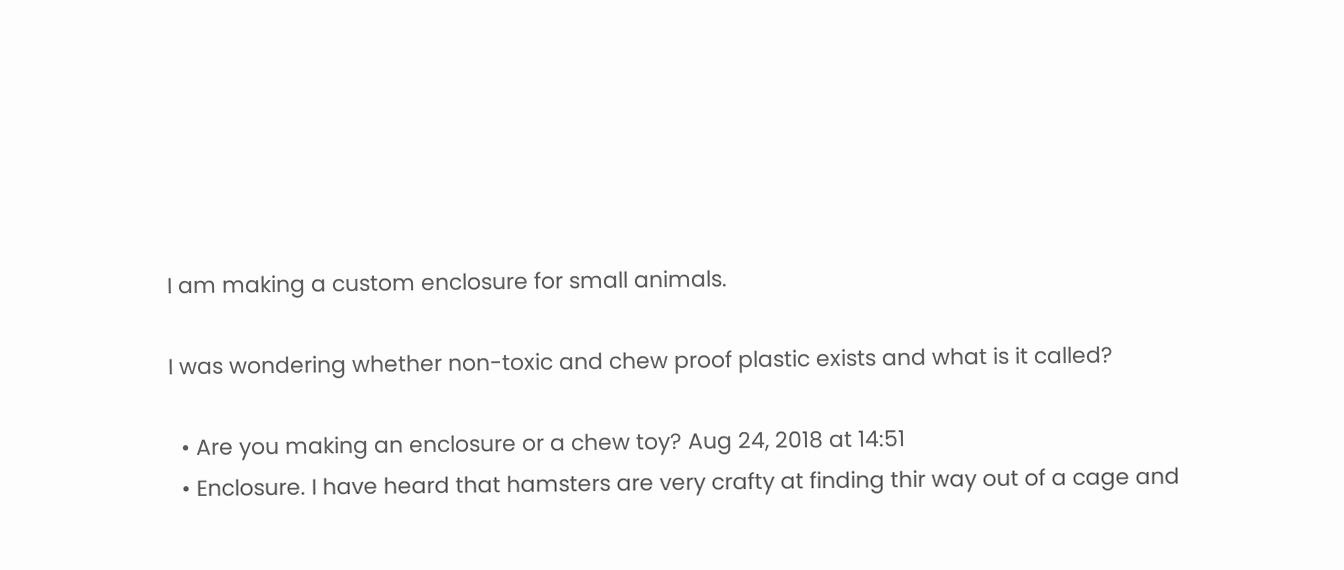I am making a custom enclosure for small animals.

I was wondering whether non-toxic and chew proof plastic exists and what is it called?

  • Are you making an enclosure or a chew toy? Aug 24, 2018 at 14:51
  • Enclosure. I have heard that hamsters are very crafty at finding thir way out of a cage and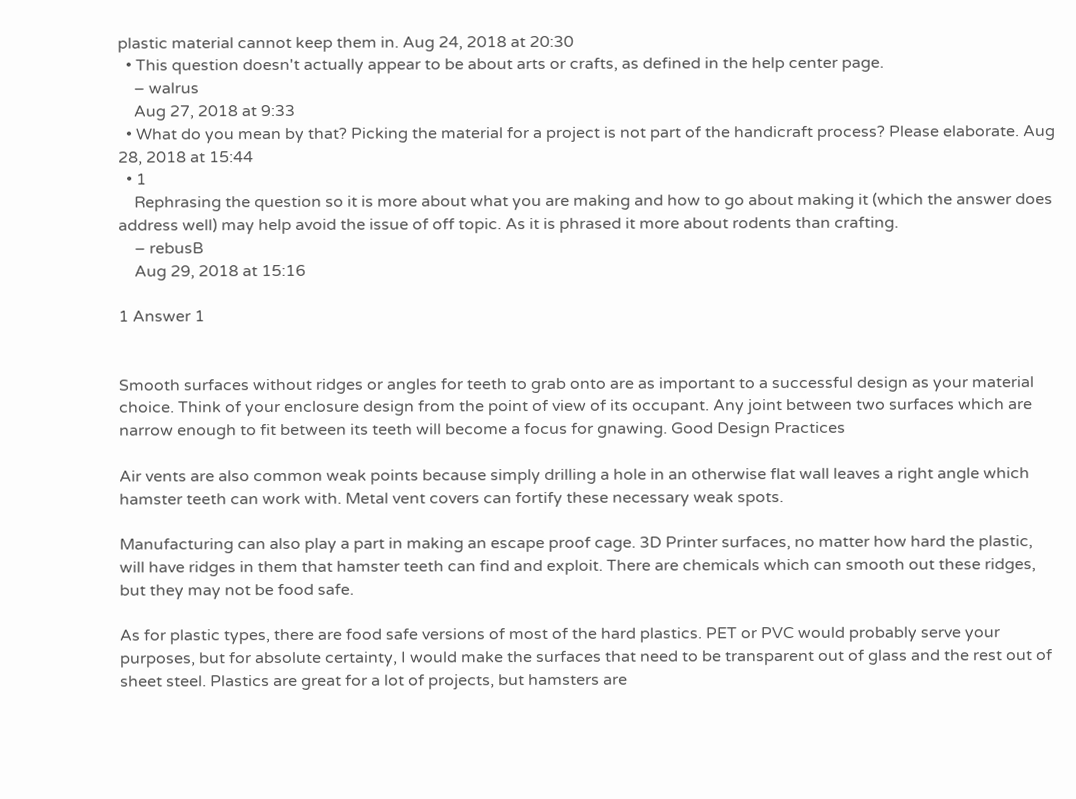plastic material cannot keep them in. Aug 24, 2018 at 20:30
  • This question doesn't actually appear to be about arts or crafts, as defined in the help center page.
    – walrus
    Aug 27, 2018 at 9:33
  • What do you mean by that? Picking the material for a project is not part of the handicraft process? Please elaborate. Aug 28, 2018 at 15:44
  • 1
    Rephrasing the question so it is more about what you are making and how to go about making it (which the answer does address well) may help avoid the issue of off topic. As it is phrased it more about rodents than crafting.
    – rebusB
    Aug 29, 2018 at 15:16

1 Answer 1


Smooth surfaces without ridges or angles for teeth to grab onto are as important to a successful design as your material choice. Think of your enclosure design from the point of view of its occupant. Any joint between two surfaces which are narrow enough to fit between its teeth will become a focus for gnawing. Good Design Practices

Air vents are also common weak points because simply drilling a hole in an otherwise flat wall leaves a right angle which hamster teeth can work with. Metal vent covers can fortify these necessary weak spots.

Manufacturing can also play a part in making an escape proof cage. 3D Printer surfaces, no matter how hard the plastic, will have ridges in them that hamster teeth can find and exploit. There are chemicals which can smooth out these ridges, but they may not be food safe.

As for plastic types, there are food safe versions of most of the hard plastics. PET or PVC would probably serve your purposes, but for absolute certainty, I would make the surfaces that need to be transparent out of glass and the rest out of sheet steel. Plastics are great for a lot of projects, but hamsters are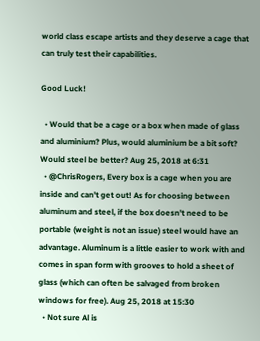world class escape artists and they deserve a cage that can truly test their capabilities.

Good Luck!

  • Would that be a cage or a box when made of glass and aluminium? Plus, would aluminium be a bit soft? Would steel be better? Aug 25, 2018 at 6:31
  • @ChrisRogers, Every box is a cage when you are inside and can't get out! As for choosing between aluminum and steel, if the box doesn't need to be portable (weight is not an issue) steel would have an advantage. Aluminum is a little easier to work with and comes in span form with grooves to hold a sheet of glass (which can often be salvaged from broken windows for free). Aug 25, 2018 at 15:30
  • Not sure Al is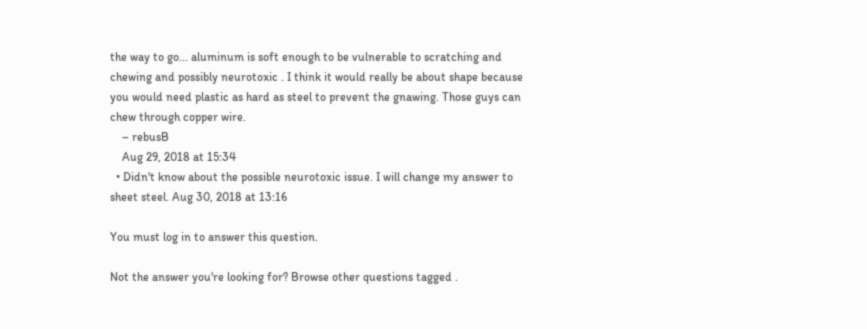the way to go... aluminum is soft enough to be vulnerable to scratching and chewing and possibly neurotoxic . I think it would really be about shape because you would need plastic as hard as steel to prevent the gnawing. Those guys can chew through copper wire.
    – rebusB
    Aug 29, 2018 at 15:34
  • Didn't know about the possible neurotoxic issue. I will change my answer to sheet steel. Aug 30, 2018 at 13:16

You must log in to answer this question.

Not the answer you're looking for? Browse other questions tagged .